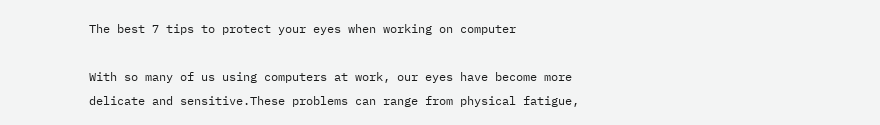The best 7 tips to protect your eyes when working on computer

With so many of us using computers at work, our eyes have become more delicate and sensitive.These problems can range from physical fatigue,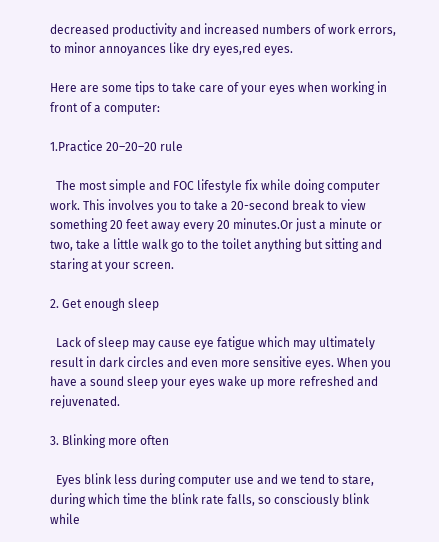decreased productivity and increased numbers of work errors, to minor annoyances like dry eyes,red eyes.

Here are some tips to take care of your eyes when working in front of a computer:

1.Practice 20–20–20 rule

  The most simple and FOC lifestyle fix while doing computer work. This involves you to take a 20-second break to view something 20 feet away every 20 minutes.Or just a minute or two, take a little walk go to the toilet anything but sitting and staring at your screen.

2. Get enough sleep

  Lack of sleep may cause eye fatigue which may ultimately result in dark circles and even more sensitive eyes. When you have a sound sleep your eyes wake up more refreshed and rejuvenated.

3. Blinking more often

  Eyes blink less during computer use and we tend to stare, during which time the blink rate falls, so consciously blink while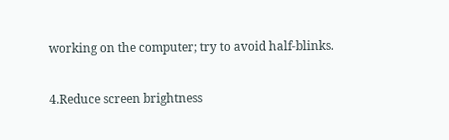working on the computer; try to avoid half-blinks.

4.Reduce screen brightness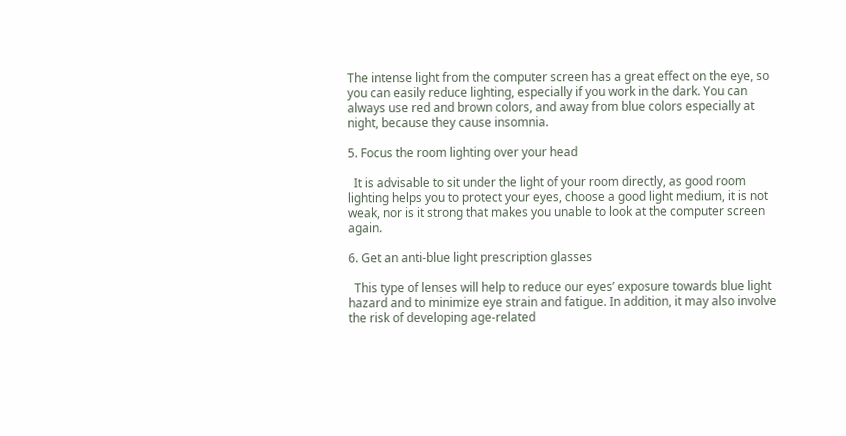The intense light from the computer screen has a great effect on the eye, so you can easily reduce lighting, especially if you work in the dark. You can always use red and brown colors, and away from blue colors especially at night, because they cause insomnia.

5. Focus the room lighting over your head

  It is advisable to sit under the light of your room directly, as good room lighting helps you to protect your eyes, choose a good light medium, it is not weak, nor is it strong that makes you unable to look at the computer screen again.

6. Get an anti-blue light prescription glasses

  This type of lenses will help to reduce our eyes’ exposure towards blue light hazard and to minimize eye strain and fatigue. In addition, it may also involve the risk of developing age-related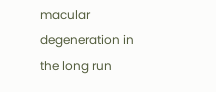macular degeneration in the long run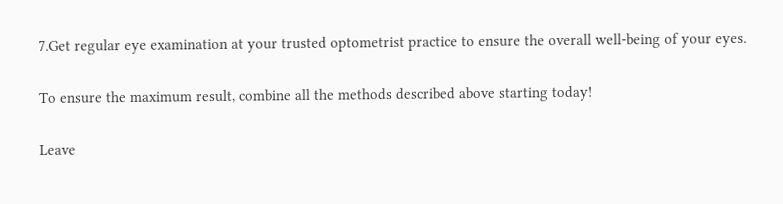7.Get regular eye examination at your trusted optometrist practice to ensure the overall well-being of your eyes.

To ensure the maximum result, combine all the methods described above starting today!

Leave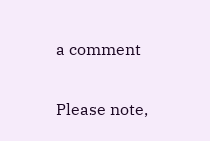a comment

Please note,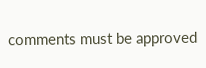comments must be approved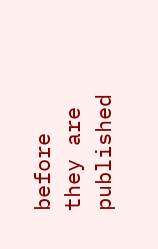before they are published